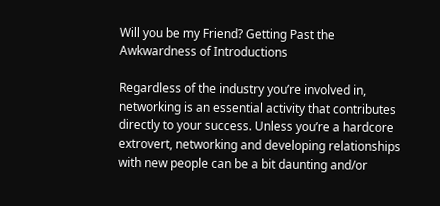Will you be my Friend? Getting Past the Awkwardness of Introductions

Regardless of the industry you’re involved in, networking is an essential activity that contributes directly to your success. Unless you’re a hardcore extrovert, networking and developing relationships with new people can be a bit daunting and/or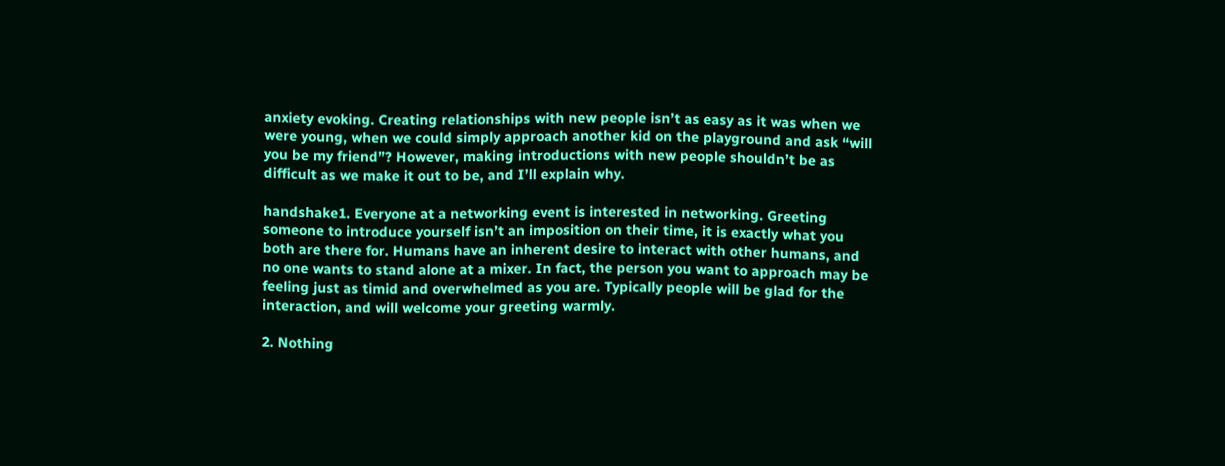anxiety evoking. Creating relationships with new people isn’t as easy as it was when we were young, when we could simply approach another kid on the playground and ask “will you be my friend”? However, making introductions with new people shouldn’t be as difficult as we make it out to be, and I’ll explain why.

handshake1. Everyone at a networking event is interested in networking. Greeting someone to introduce yourself isn’t an imposition on their time, it is exactly what you both are there for. Humans have an inherent desire to interact with other humans, and no one wants to stand alone at a mixer. In fact, the person you want to approach may be feeling just as timid and overwhelmed as you are. Typically people will be glad for the interaction, and will welcome your greeting warmly.

2. Nothing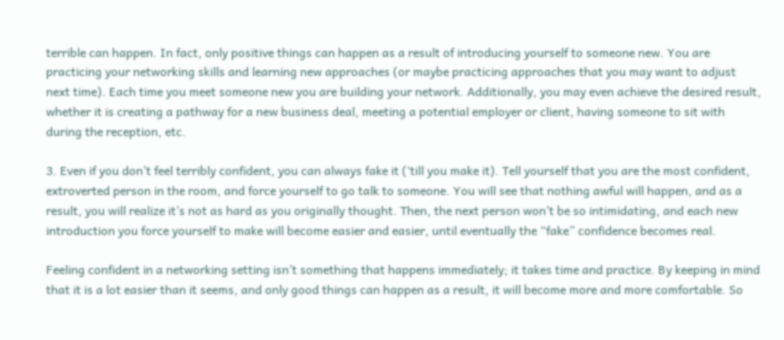terrible can happen. In fact, only positive things can happen as a result of introducing yourself to someone new. You are practicing your networking skills and learning new approaches (or maybe practicing approaches that you may want to adjust next time). Each time you meet someone new you are building your network. Additionally, you may even achieve the desired result, whether it is creating a pathway for a new business deal, meeting a potential employer or client, having someone to sit with during the reception, etc.

3. Even if you don’t feel terribly confident, you can always fake it (‘till you make it). Tell yourself that you are the most confident, extroverted person in the room, and force yourself to go talk to someone. You will see that nothing awful will happen, and as a result, you will realize it’s not as hard as you originally thought. Then, the next person won’t be so intimidating, and each new introduction you force yourself to make will become easier and easier, until eventually the “fake” confidence becomes real.

Feeling confident in a networking setting isn’t something that happens immediately; it takes time and practice. By keeping in mind that it is a lot easier than it seems, and only good things can happen as a result, it will become more and more comfortable. So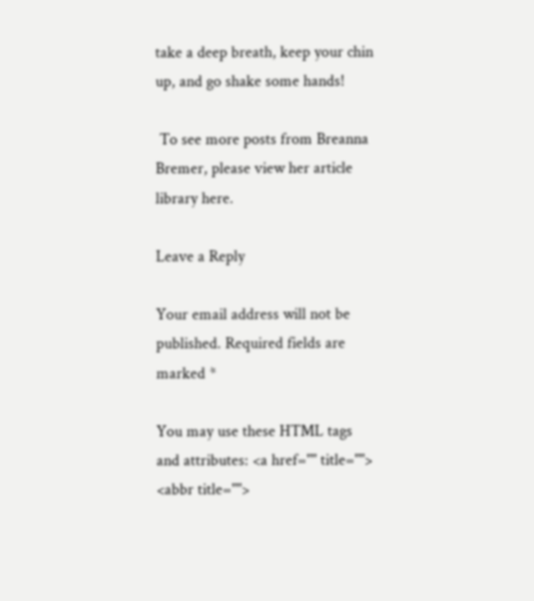take a deep breath, keep your chin up, and go shake some hands!

 To see more posts from Breanna Bremer, please view her article library here.

Leave a Reply

Your email address will not be published. Required fields are marked *

You may use these HTML tags and attributes: <a href="" title=""> <abbr title="">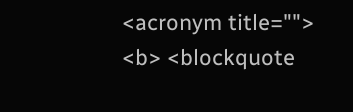<acronym title=""> <b> <blockquote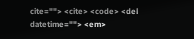cite=""> <cite> <code> <del datetime=""> <em>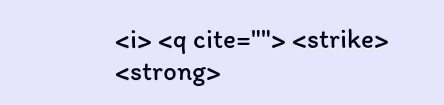<i> <q cite=""> <strike> <strong>